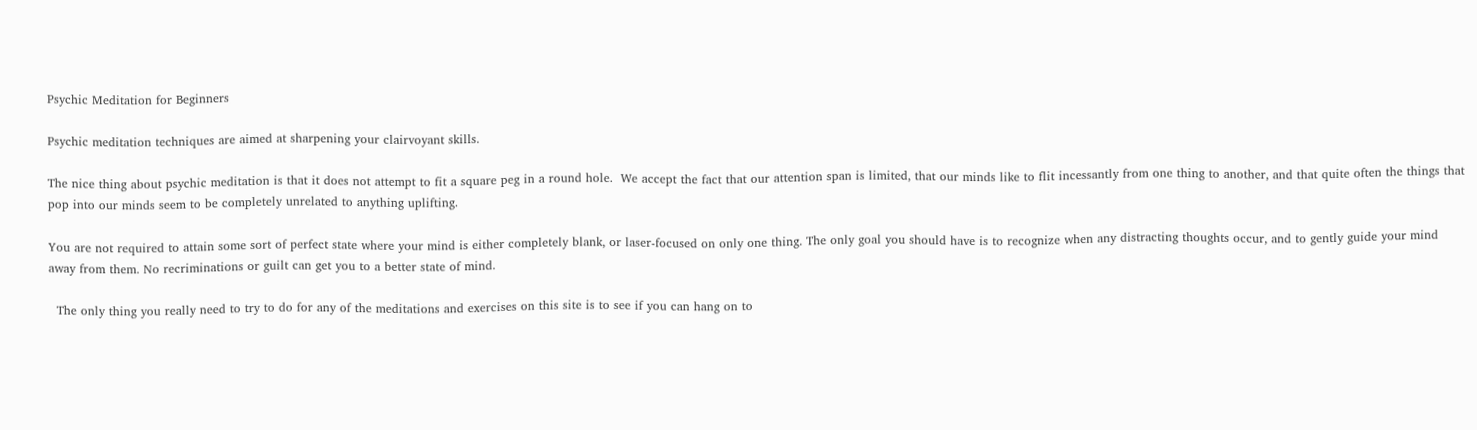Psychic Meditation for Beginners

Psychic meditation techniques are aimed at sharpening your clairvoyant skills.

The nice thing about psychic meditation is that it does not attempt to fit a square peg in a round hole.  We accept the fact that our attention span is limited, that our minds like to flit incessantly from one thing to another, and that quite often the things that pop into our minds seem to be completely unrelated to anything uplifting.

You are not required to attain some sort of perfect state where your mind is either completely blank, or laser-focused on only one thing. The only goal you should have is to recognize when any distracting thoughts occur, and to gently guide your mind away from them. No recriminations or guilt can get you to a better state of mind.

  The only thing you really need to try to do for any of the meditations and exercises on this site is to see if you can hang on to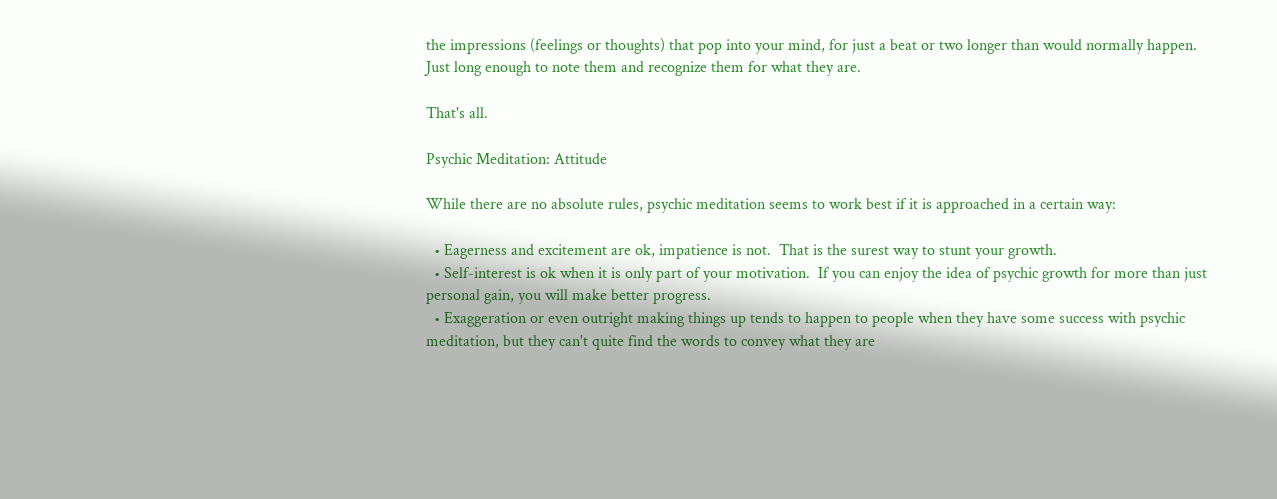the impressions (feelings or thoughts) that pop into your mind, for just a beat or two longer than would normally happen.  Just long enough to note them and recognize them for what they are.

That's all.

Psychic Meditation: Attitude

While there are no absolute rules, psychic meditation seems to work best if it is approached in a certain way:

  • Eagerness and excitement are ok, impatience is not.  That is the surest way to stunt your growth.
  • Self-interest is ok when it is only part of your motivation.  If you can enjoy the idea of psychic growth for more than just personal gain, you will make better progress.
  • Exaggeration or even outright making things up tends to happen to people when they have some success with psychic meditation, but they can't quite find the words to convey what they are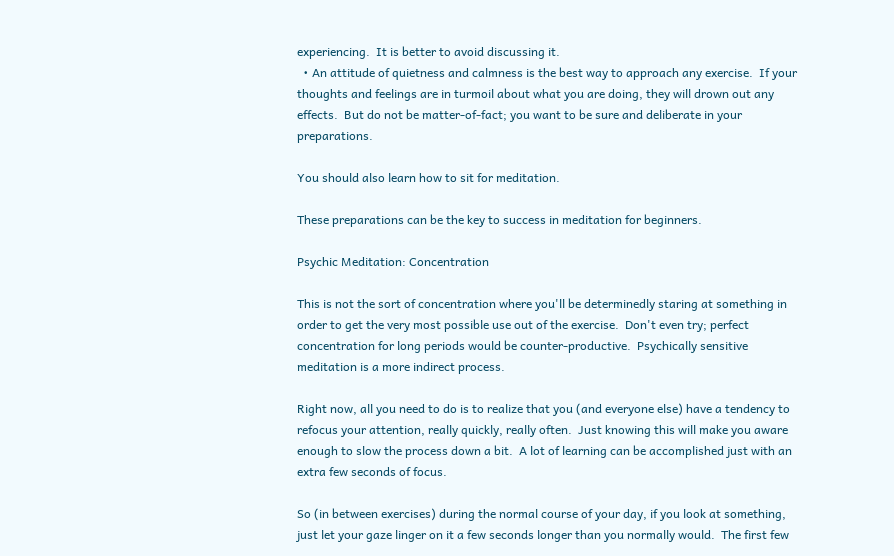experiencing.  It is better to avoid discussing it.
  • An attitude of quietness and calmness is the best way to approach any exercise.  If your thoughts and feelings are in turmoil about what you are doing, they will drown out any effects.  But do not be matter-of-fact; you want to be sure and deliberate in your preparations.

You should also learn how to sit for meditation.

These preparations can be the key to success in meditation for beginners.

Psychic Meditation: Concentration

This is not the sort of concentration where you'll be determinedly staring at something in order to get the very most possible use out of the exercise.  Don't even try; perfect concentration for long periods would be counter-productive.  Psychically sensitive meditation is a more indirect process.

Right now, all you need to do is to realize that you (and everyone else) have a tendency to refocus your attention, really quickly, really often.  Just knowing this will make you aware enough to slow the process down a bit.  A lot of learning can be accomplished just with an extra few seconds of focus.

So (in between exercises) during the normal course of your day, if you look at something, just let your gaze linger on it a few seconds longer than you normally would.  The first few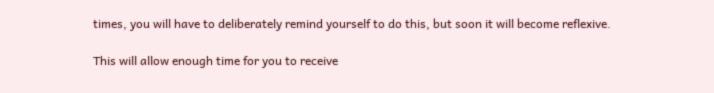times, you will have to deliberately remind yourself to do this, but soon it will become reflexive.

This will allow enough time for you to receive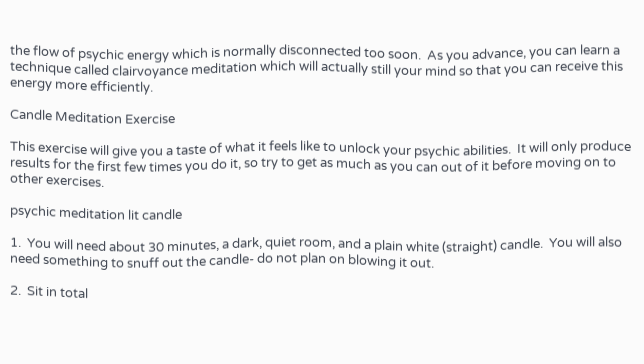the flow of psychic energy which is normally disconnected too soon.  As you advance, you can learn a technique called clairvoyance meditation which will actually still your mind so that you can receive this energy more efficiently.

Candle Meditation Exercise

This exercise will give you a taste of what it feels like to unlock your psychic abilities.  It will only produce results for the first few times you do it, so try to get as much as you can out of it before moving on to other exercises.

psychic meditation lit candle

1.  You will need about 30 minutes, a dark, quiet room, and a plain white (straight) candle.  You will also need something to snuff out the candle- do not plan on blowing it out.

2.  Sit in total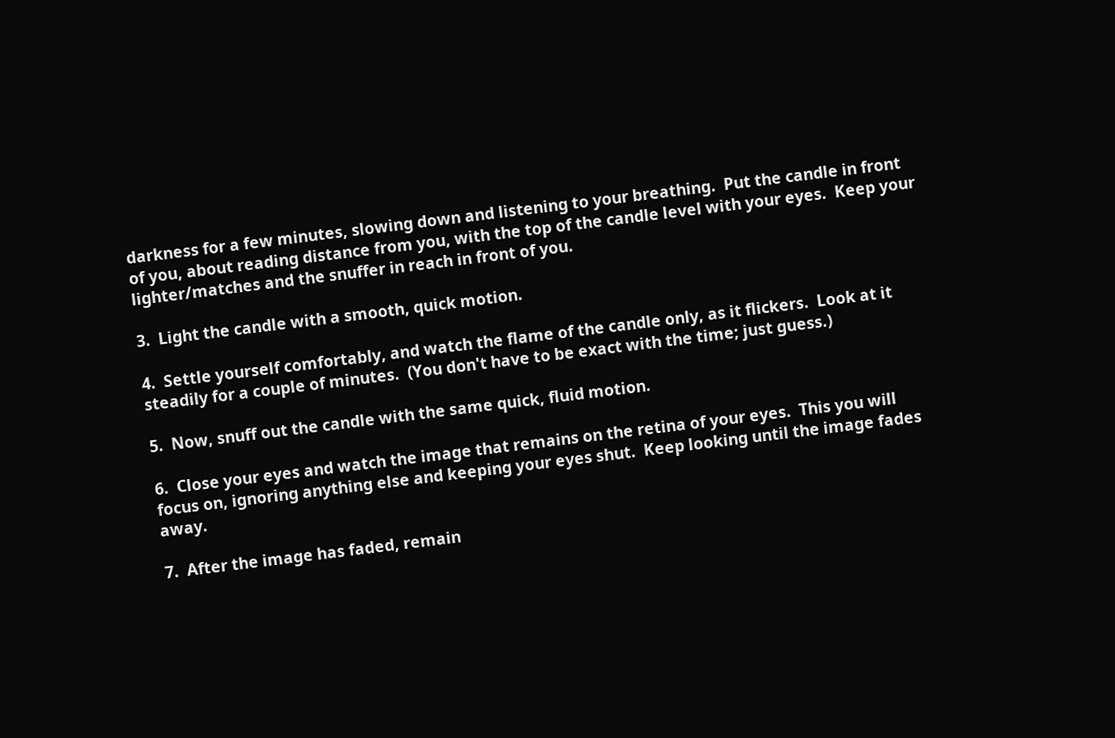darkness for a few minutes, slowing down and listening to your breathing.  Put the candle in front of you, about reading distance from you, with the top of the candle level with your eyes.  Keep your lighter/matches and the snuffer in reach in front of you.

3.  Light the candle with a smooth, quick motion.

4.  Settle yourself comfortably, and watch the flame of the candle only, as it flickers.  Look at it steadily for a couple of minutes.  (You don't have to be exact with the time; just guess.)

5.  Now, snuff out the candle with the same quick, fluid motion.

6.  Close your eyes and watch the image that remains on the retina of your eyes.  This you will focus on, ignoring anything else and keeping your eyes shut.  Keep looking until the image fades away.

7.  After the image has faded, remain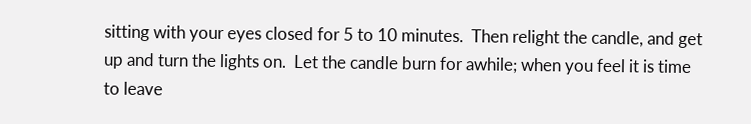sitting with your eyes closed for 5 to 10 minutes.  Then relight the candle, and get up and turn the lights on.  Let the candle burn for awhile; when you feel it is time to leave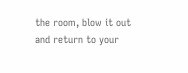the room, blow it out and return to your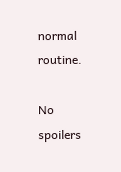normal routine.

No spoilers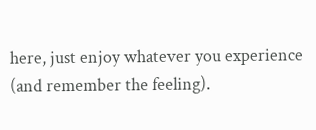here, just enjoy whatever you experience (and remember the feeling).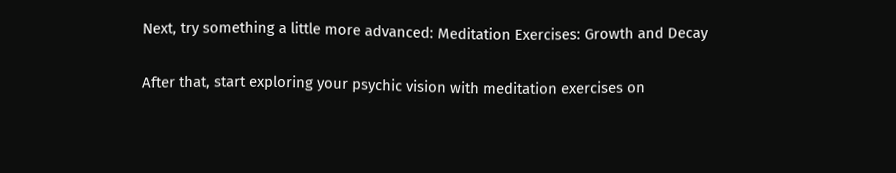Next, try something a little more advanced: Meditation Exercises: Growth and Decay

After that, start exploring your psychic vision with meditation exercises on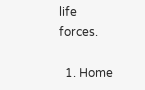life forces.

  1. Home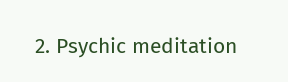2. Psychic meditation